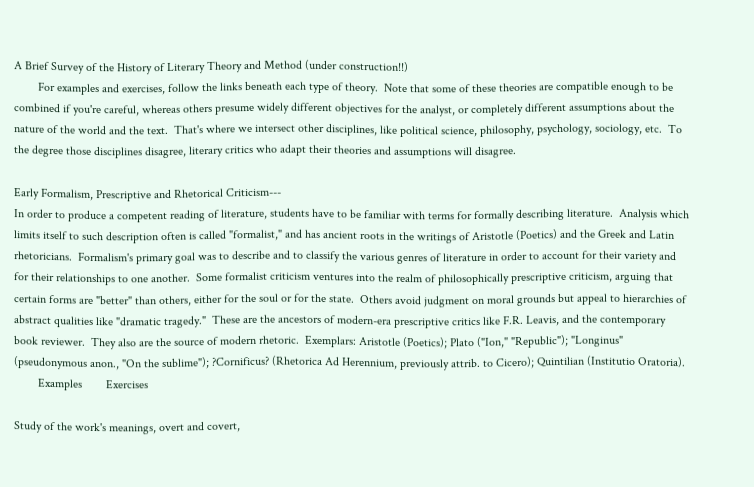A Brief Survey of the History of Literary Theory and Method (under construction!!)
        For examples and exercises, follow the links beneath each type of theory.  Note that some of these theories are compatible enough to be combined if you're careful, whereas others presume widely different objectives for the analyst, or completely different assumptions about the nature of the world and the text.  That's where we intersect other disciplines, like political science, philosophy, psychology, sociology, etc.  To the degree those disciplines disagree, literary critics who adapt their theories and assumptions will disagree.

Early Formalism, Prescriptive and Rhetorical Criticism---
In order to produce a competent reading of literature, students have to be familiar with terms for formally describing literature.  Analysis which limits itself to such description often is called "formalist," and has ancient roots in the writings of Aristotle (Poetics) and the Greek and Latin rhetoricians.  Formalism's primary goal was to describe and to classify the various genres of literature in order to account for their variety and for their relationships to one another.  Some formalist criticism ventures into the realm of philosophically prescriptive criticism, arguing that certain forms are "better" than others, either for the soul or for the state.  Others avoid judgment on moral grounds but appeal to hierarchies of abstract qualities like "dramatic tragedy."  These are the ancestors of modern-era prescriptive critics like F.R. Leavis, and the contemporary book reviewer.  They also are the source of modern rhetoric.  Exemplars: Aristotle (Poetics); Plato ("Ion," "Republic"); "Longinus" (pseudonymous anon., "On the sublime"); ?Cornificus? (Rhetorica Ad Herennium, previously attrib. to Cicero); Quintilian (Institutio Oratoria).
        Examples        Exercises

Study of the work's meanings, overt and covert,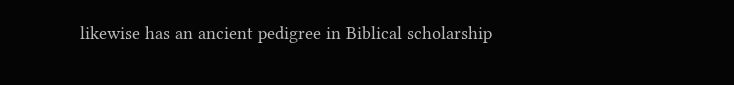likewise has an ancient pedigree in Biblical scholarship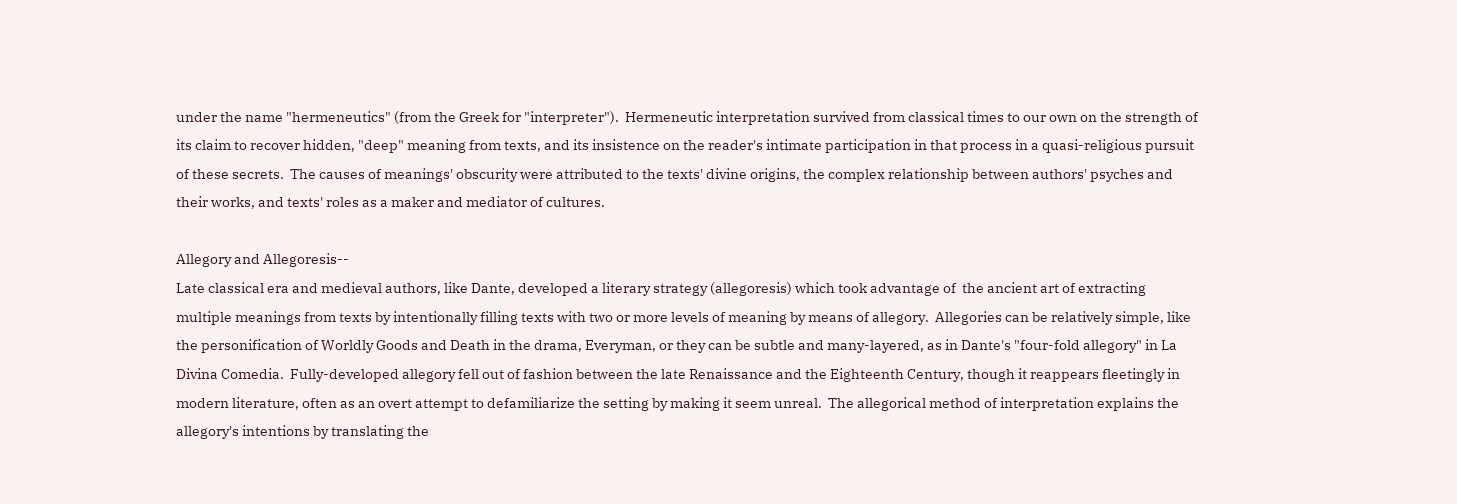under the name "hermeneutics" (from the Greek for "interpreter").  Hermeneutic interpretation survived from classical times to our own on the strength of its claim to recover hidden, "deep" meaning from texts, and its insistence on the reader's intimate participation in that process in a quasi-religious pursuit of these secrets.  The causes of meanings' obscurity were attributed to the texts' divine origins, the complex relationship between authors' psyches and their works, and texts' roles as a maker and mediator of cultures.

Allegory and Allegoresis--
Late classical era and medieval authors, like Dante, developed a literary strategy (allegoresis) which took advantage of  the ancient art of extracting multiple meanings from texts by intentionally filling texts with two or more levels of meaning by means of allegory.  Allegories can be relatively simple, like the personification of Worldly Goods and Death in the drama, Everyman, or they can be subtle and many-layered, as in Dante's "four-fold allegory" in La Divina Comedia.  Fully-developed allegory fell out of fashion between the late Renaissance and the Eighteenth Century, though it reappears fleetingly in modern literature, often as an overt attempt to defamiliarize the setting by making it seem unreal.  The allegorical method of interpretation explains the allegory's intentions by translating the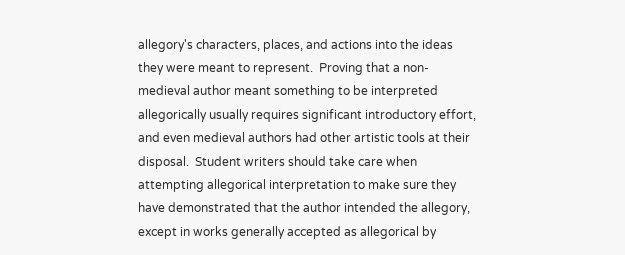allegory's characters, places, and actions into the ideas they were meant to represent.  Proving that a non-medieval author meant something to be interpreted allegorically usually requires significant introductory effort, and even medieval authors had other artistic tools at their disposal.  Student writers should take care when attempting allegorical interpretation to make sure they have demonstrated that the author intended the allegory, except in works generally accepted as allegorical by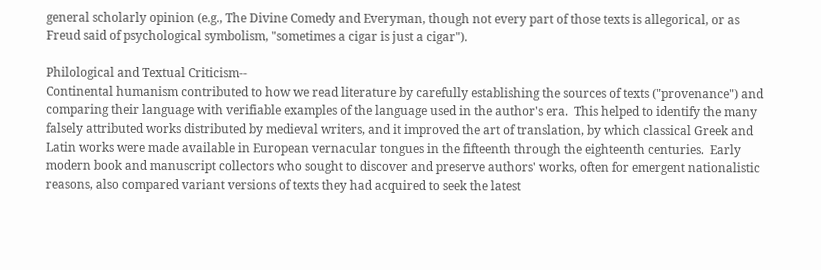general scholarly opinion (e.g., The Divine Comedy and Everyman, though not every part of those texts is allegorical, or as Freud said of psychological symbolism, "sometimes a cigar is just a cigar").

Philological and Textual Criticism--
Continental humanism contributed to how we read literature by carefully establishing the sources of texts ("provenance") and comparing their language with verifiable examples of the language used in the author's era.  This helped to identify the many falsely attributed works distributed by medieval writers, and it improved the art of translation, by which classical Greek and Latin works were made available in European vernacular tongues in the fifteenth through the eighteenth centuries.  Early modern book and manuscript collectors who sought to discover and preserve authors' works, often for emergent nationalistic reasons, also compared variant versions of texts they had acquired to seek the latest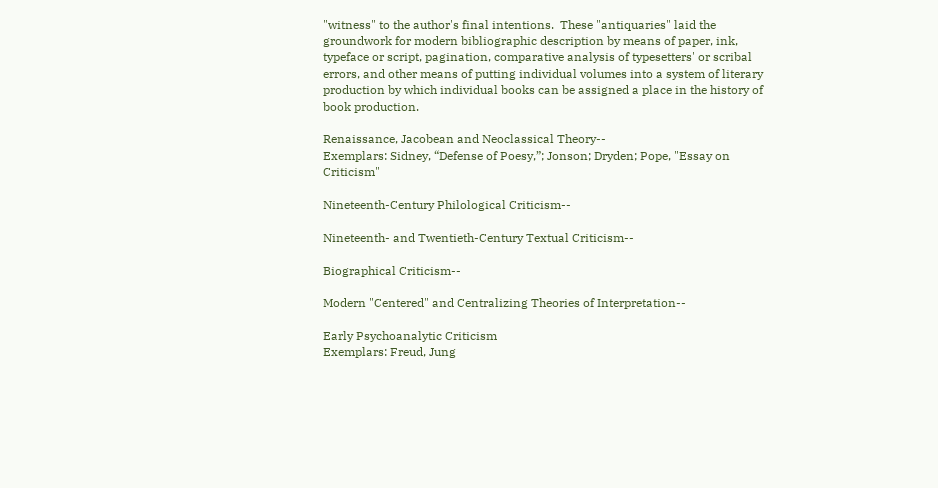"witness" to the author's final intentions.  These "antiquaries" laid the groundwork for modern bibliographic description by means of paper, ink, typeface or script, pagination, comparative analysis of typesetters' or scribal errors, and other means of putting individual volumes into a system of literary production by which individual books can be assigned a place in the history of book production.

Renaissance, Jacobean and Neoclassical Theory--
Exemplars: Sidney, “Defense of Poesy,”; Jonson; Dryden; Pope, "Essay on Criticism"

Nineteenth-Century Philological Criticism--

Nineteenth- and Twentieth-Century Textual Criticism--

Biographical Criticism--

Modern "Centered" and Centralizing Theories of Interpretation--

Early Psychoanalytic Criticism
Exemplars: Freud, Jung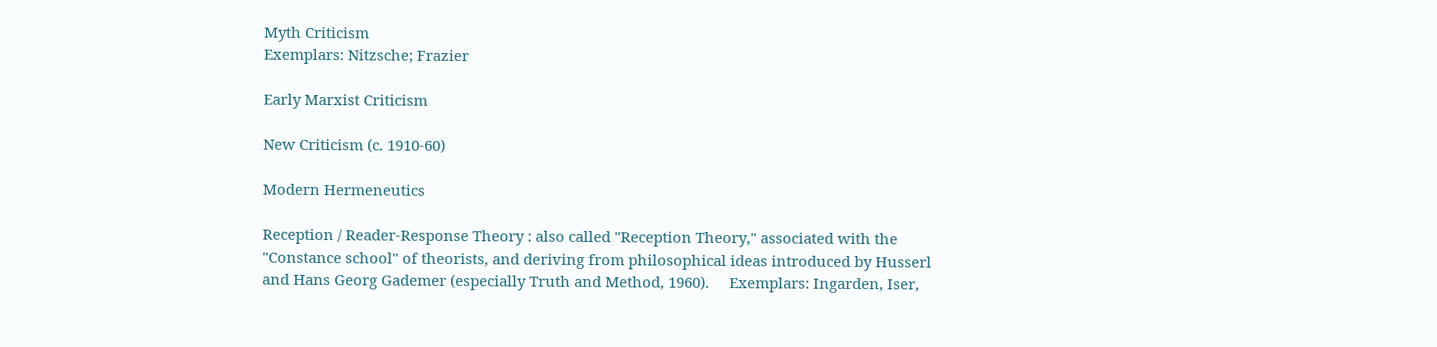Myth Criticism
Exemplars: Nitzsche; Frazier

Early Marxist Criticism

New Criticism (c. 1910-60)

Modern Hermeneutics

Reception / Reader-Response Theory : also called "Reception Theory," associated with the "Constance school" of theorists, and deriving from philosophical ideas introduced by Husserl and Hans Georg Gademer (especially Truth and Method, 1960).     Exemplars: Ingarden, Iser,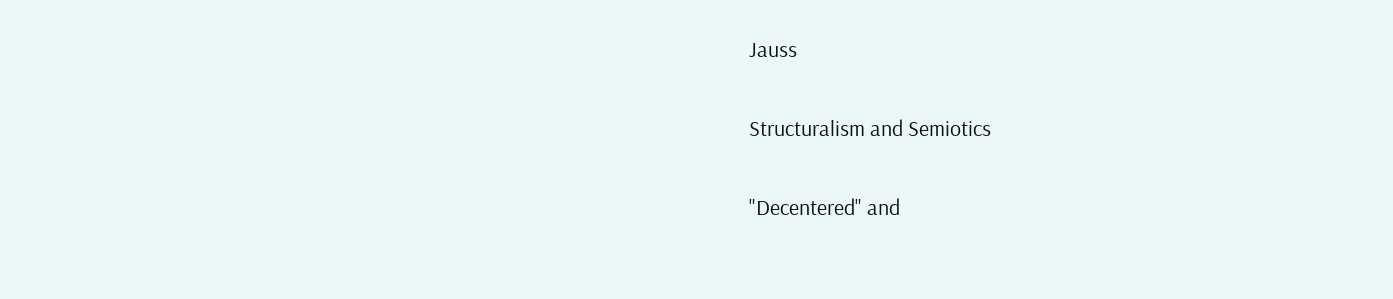Jauss

Structuralism and Semiotics

"Decentered" and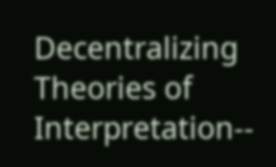Decentralizing Theories of Interpretation--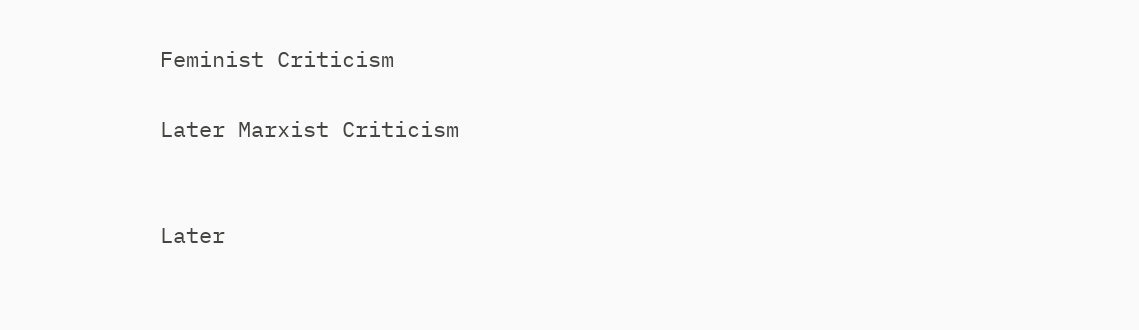Feminist Criticism

Later Marxist Criticism


Later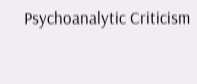Psychoanalytic Criticism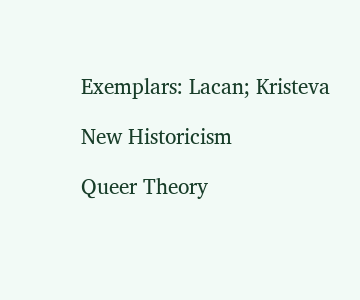Exemplars: Lacan; Kristeva

New Historicism

Queer Theory